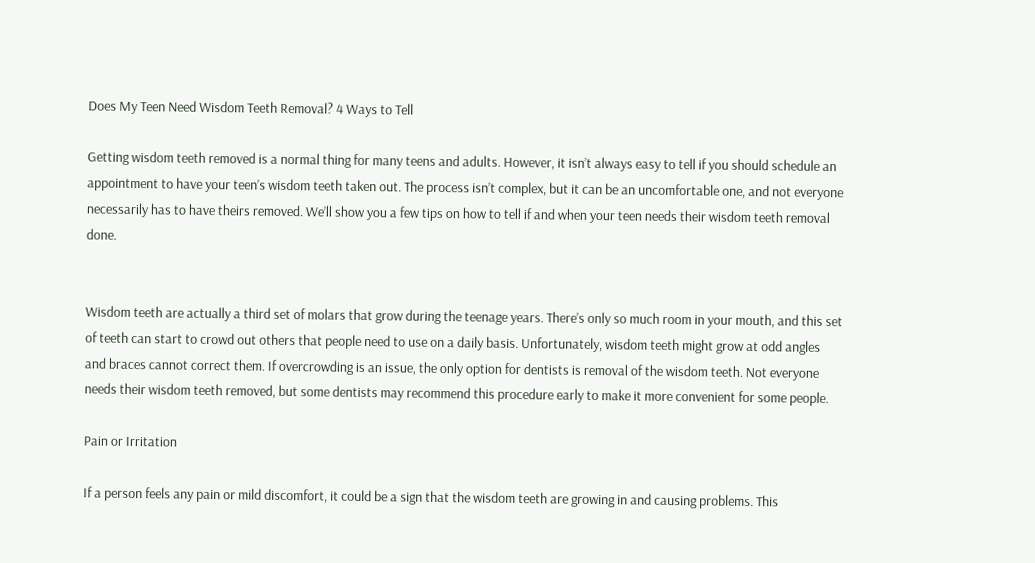Does My Teen Need Wisdom Teeth Removal? 4 Ways to Tell

Getting wisdom teeth removed is a normal thing for many teens and adults. However, it isn’t always easy to tell if you should schedule an appointment to have your teen’s wisdom teeth taken out. The process isn’t complex, but it can be an uncomfortable one, and not everyone necessarily has to have theirs removed. We’ll show you a few tips on how to tell if and when your teen needs their wisdom teeth removal done.


Wisdom teeth are actually a third set of molars that grow during the teenage years. There’s only so much room in your mouth, and this set of teeth can start to crowd out others that people need to use on a daily basis. Unfortunately, wisdom teeth might grow at odd angles and braces cannot correct them. If overcrowding is an issue, the only option for dentists is removal of the wisdom teeth. Not everyone needs their wisdom teeth removed, but some dentists may recommend this procedure early to make it more convenient for some people.

Pain or Irritation

If a person feels any pain or mild discomfort, it could be a sign that the wisdom teeth are growing in and causing problems. This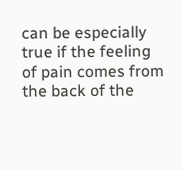can be especially true if the feeling of pain comes from the back of the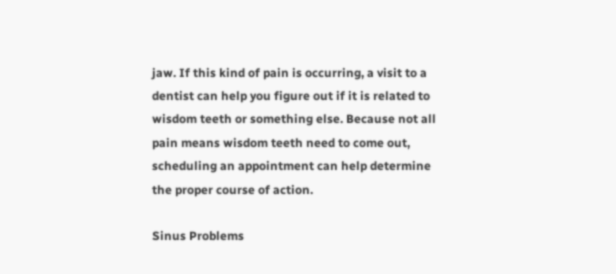jaw. If this kind of pain is occurring, a visit to a dentist can help you figure out if it is related to wisdom teeth or something else. Because not all pain means wisdom teeth need to come out, scheduling an appointment can help determine the proper course of action.

Sinus Problems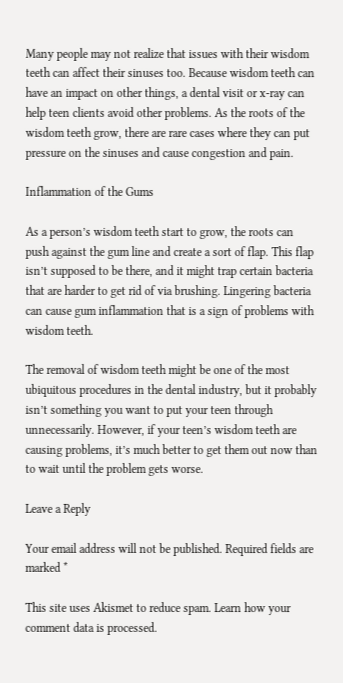Many people may not realize that issues with their wisdom teeth can affect their sinuses too. Because wisdom teeth can have an impact on other things, a dental visit or x-ray can help teen clients avoid other problems. As the roots of the wisdom teeth grow, there are rare cases where they can put pressure on the sinuses and cause congestion and pain.

Inflammation of the Gums

As a person’s wisdom teeth start to grow, the roots can push against the gum line and create a sort of flap. This flap isn’t supposed to be there, and it might trap certain bacteria that are harder to get rid of via brushing. Lingering bacteria can cause gum inflammation that is a sign of problems with wisdom teeth.

The removal of wisdom teeth might be one of the most ubiquitous procedures in the dental industry, but it probably isn’t something you want to put your teen through unnecessarily. However, if your teen’s wisdom teeth are causing problems, it’s much better to get them out now than to wait until the problem gets worse.

Leave a Reply

Your email address will not be published. Required fields are marked *

This site uses Akismet to reduce spam. Learn how your comment data is processed.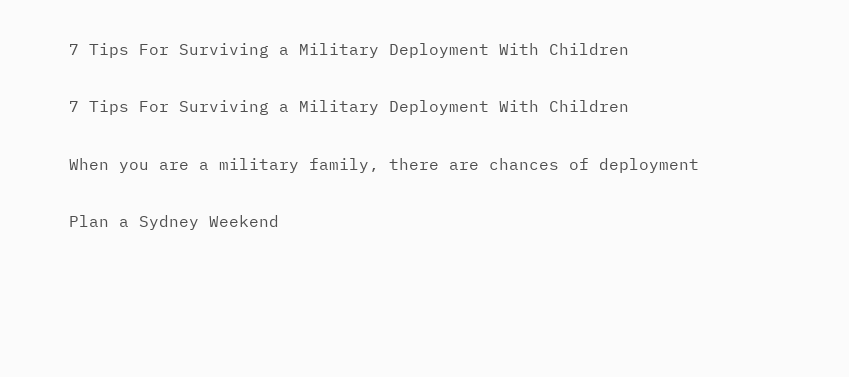7 Tips For Surviving a Military Deployment With Children

7 Tips For Surviving a Military Deployment With Children

When you are a military family, there are chances of deployment

Plan a Sydney Weekend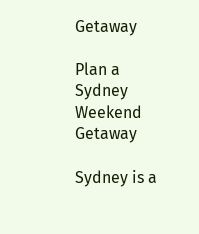Getaway

Plan a Sydney Weekend Getaway

Sydney is a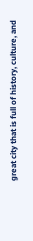great city that is full of history, culture, and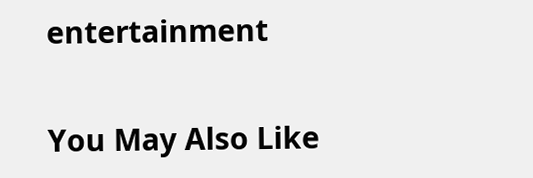entertainment

You May Also Like